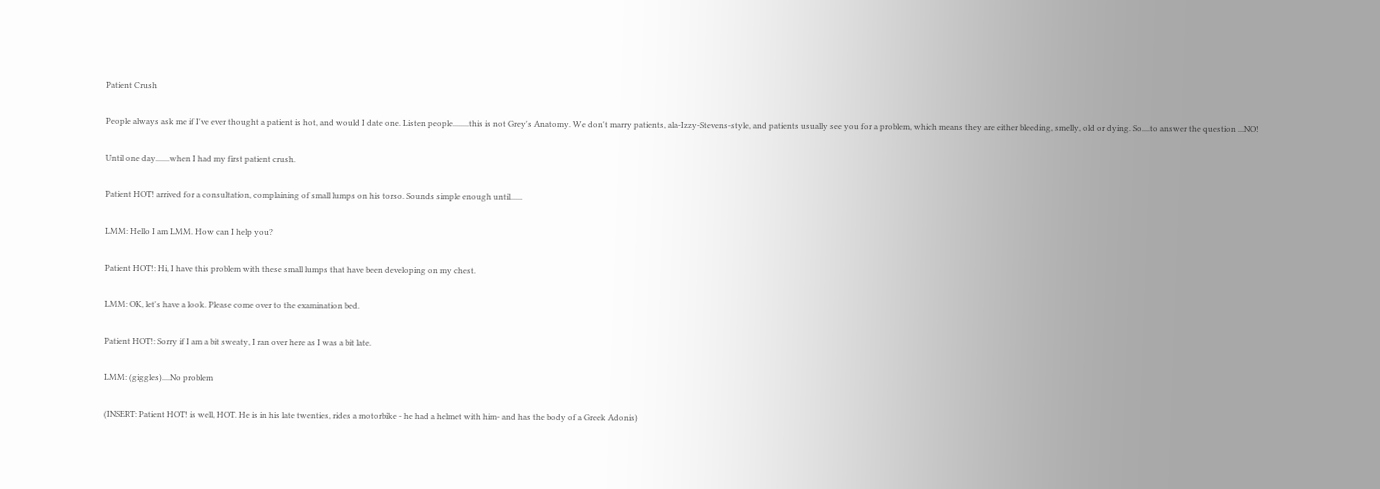Patient Crush

People always ask me if I've ever thought a patient is hot, and would I date one. Listen people........this is not Grey's Anatomy. We don't marry patients, ala-Izzy-Stevens-style, and patients usually see you for a problem, which means they are either bleeding, smelly, old or dying. So....to answer the question ...NO!

Until one day.......when I had my first patient crush.

Patient HOT! arrived for a consultation, complaining of small lumps on his torso. Sounds simple enough until......

LMM: Hello I am LMM. How can I help you?

Patient HOT!: Hi, I have this problem with these small lumps that have been developing on my chest.

LMM: OK, let's have a look. Please come over to the examination bed.

Patient HOT!: Sorry if I am a bit sweaty, I ran over here as I was a bit late.

LMM: (giggles)....No problem

(INSERT: Patient HOT! is well, HOT. He is in his late twenties, rides a motorbike - he had a helmet with him- and has the body of a Greek Adonis)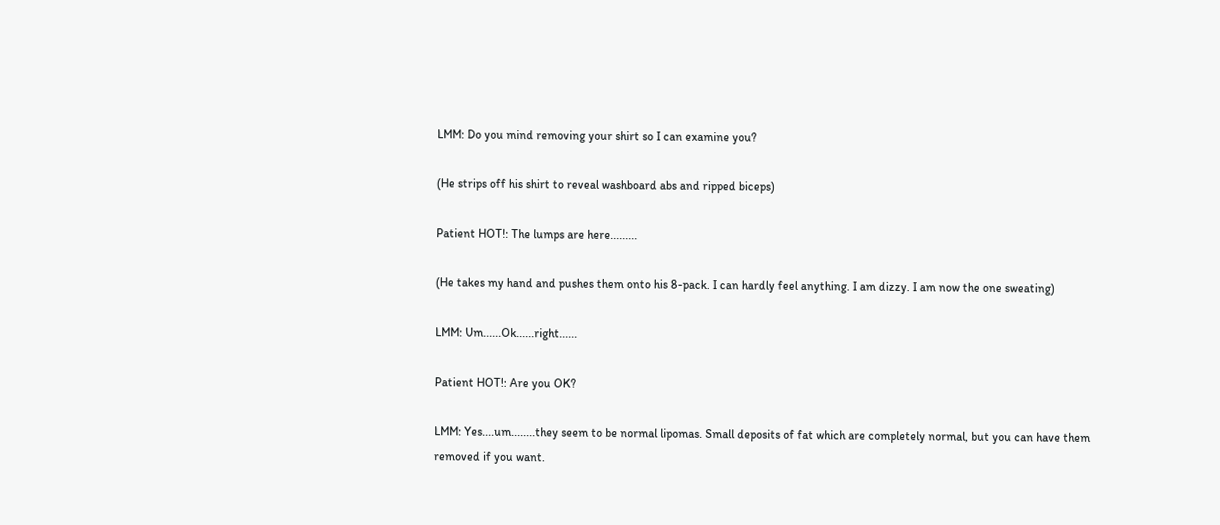LMM: Do you mind removing your shirt so I can examine you?

(He strips off his shirt to reveal washboard abs and ripped biceps)

Patient HOT!: The lumps are here.........

(He takes my hand and pushes them onto his 8-pack. I can hardly feel anything. I am dizzy. I am now the one sweating)

LMM: Um......Ok......right......

Patient HOT!: Are you OK?

LMM: Yes....um........they seem to be normal lipomas. Small deposits of fat which are completely normal, but you can have them removed if you want.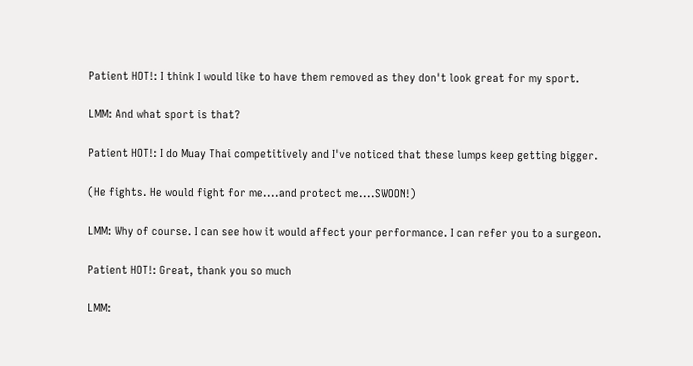Patient HOT!: I think I would like to have them removed as they don't look great for my sport.

LMM: And what sport is that?

Patient HOT!: I do Muay Thai competitively and I've noticed that these lumps keep getting bigger.

(He fights. He would fight for me....and protect me....SWOON!)

LMM: Why of course. I can see how it would affect your performance. I can refer you to a surgeon.

Patient HOT!: Great, thank you so much

LMM: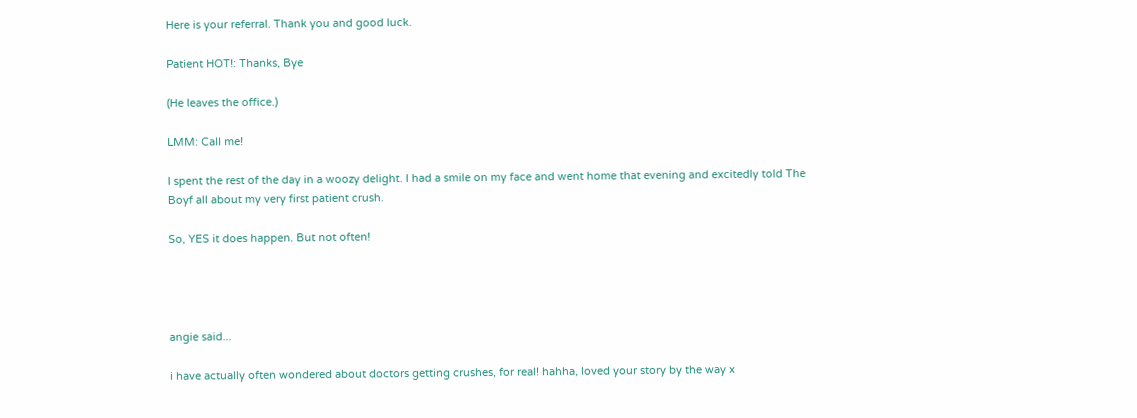Here is your referral. Thank you and good luck.

Patient HOT!: Thanks, Bye

(He leaves the office.)

LMM: Call me!

I spent the rest of the day in a woozy delight. I had a smile on my face and went home that evening and excitedly told The Boyf all about my very first patient crush.

So, YES it does happen. But not often!




angie said...

i have actually often wondered about doctors getting crushes, for real! hahha, loved your story by the way x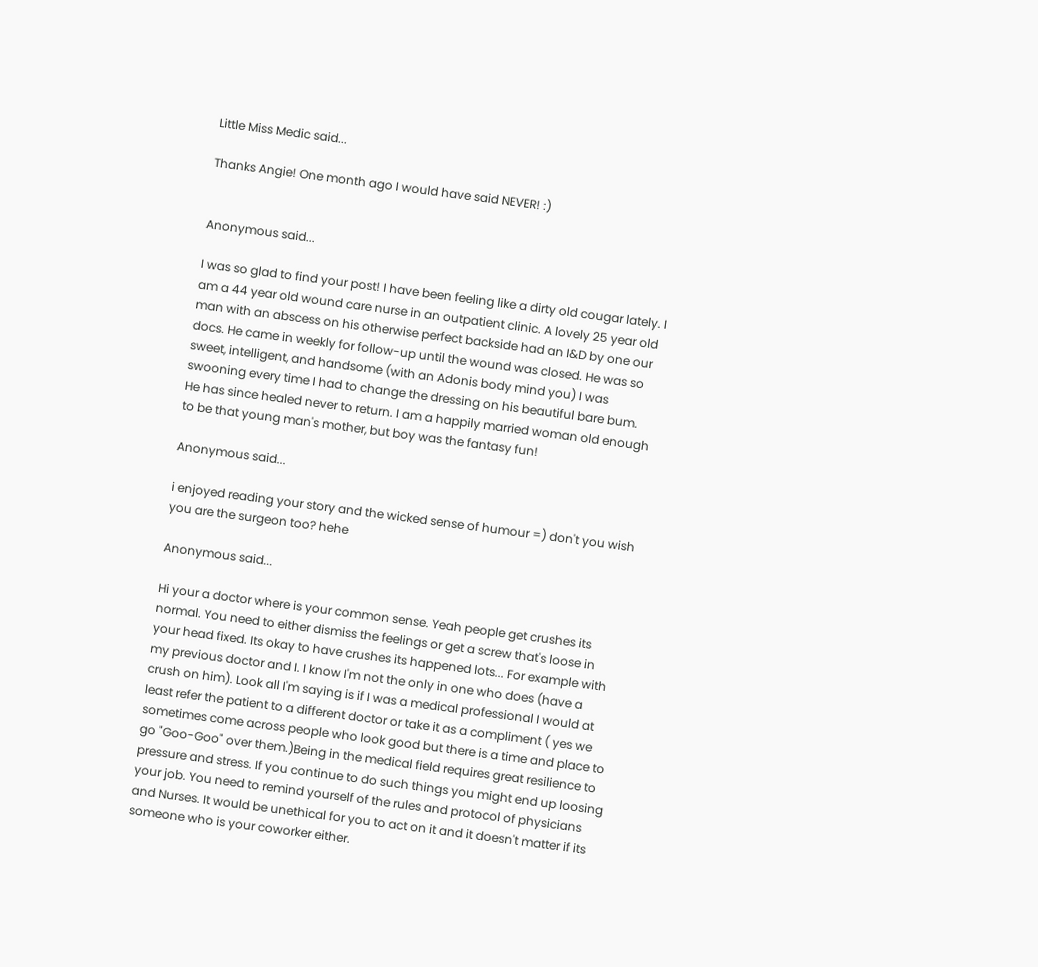Little Miss Medic said...

Thanks Angie! One month ago I would have said NEVER! :)


Anonymous said...

I was so glad to find your post! I have been feeling like a dirty old cougar lately. I am a 44 year old wound care nurse in an outpatient clinic. A lovely 25 year old man with an abscess on his otherwise perfect backside had an I&D by one our docs. He came in weekly for follow-up until the wound was closed. He was so sweet, intelligent, and handsome (with an Adonis body mind you) I was swooning every time I had to change the dressing on his beautiful bare bum. He has since healed never to return. I am a happily married woman old enough to be that young man's mother, but boy was the fantasy fun!

Anonymous said...

i enjoyed reading your story and the wicked sense of humour =) don't you wish you are the surgeon too? hehe

Anonymous said...

Hi your a doctor where is your common sense. Yeah people get crushes its normal. You need to either dismiss the feelings or get a screw that's loose in your head fixed. Its okay to have crushes its happened lots... For example with my previous doctor and I. I know I'm not the only in one who does (have a crush on him). Look all I'm saying is if I was a medical professional I would at least refer the patient to a different doctor or take it as a compliment ( yes we sometimes come across people who look good but there is a time and place to go "Goo-Goo" over them.)Being in the medical field requires great resilience to pressure and stress. If you continue to do such things you might end up loosing your job. You need to remind yourself of the rules and protocol of physicians and Nurses. It would be unethical for you to act on it and it doesn't matter if its someone who is your coworker either.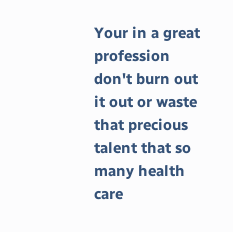Your in a great profession don't burn out it out or waste that precious talent that so many health care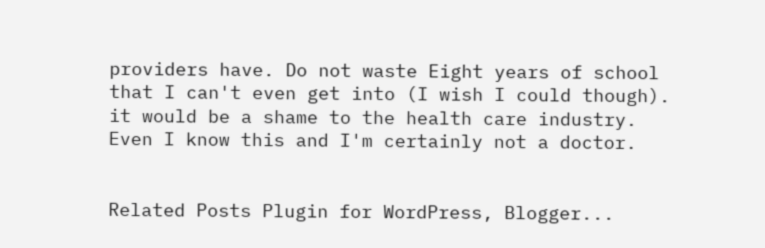providers have. Do not waste Eight years of school that I can't even get into (I wish I could though). it would be a shame to the health care industry. Even I know this and I'm certainly not a doctor.


Related Posts Plugin for WordPress, Blogger...